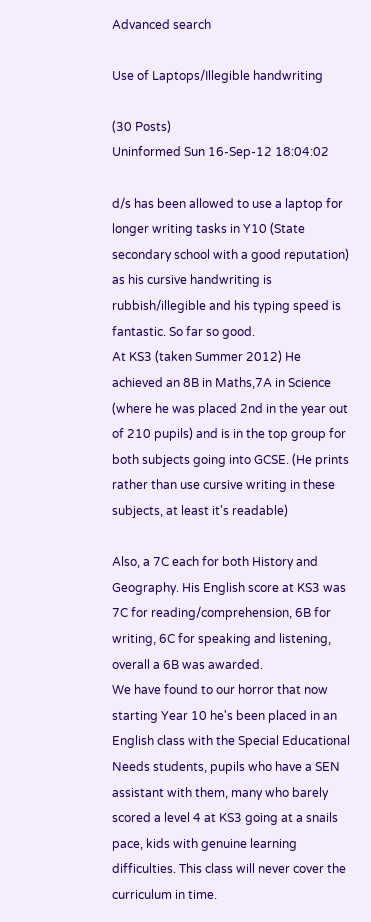Advanced search

Use of Laptops/Illegible handwriting

(30 Posts)
Uninformed Sun 16-Sep-12 18:04:02

d/s has been allowed to use a laptop for longer writing tasks in Y10 (State secondary school with a good reputation) as his cursive handwriting is rubbish/illegible and his typing speed is fantastic. So far so good.
At KS3 (taken Summer 2012) He achieved an 8B in Maths,7A in Science (where he was placed 2nd in the year out of 210 pupils) and is in the top group for both subjects going into GCSE. (He prints rather than use cursive writing in these subjects, at least it's readable)

Also, a 7C each for both History and Geography. His English score at KS3 was 7C for reading/comprehension, 6B for writing, 6C for speaking and listening, overall a 6B was awarded.
We have found to our horror that now starting Year 10 he's been placed in an English class with the Special Educational Needs students, pupils who have a SEN assistant with them, many who barely scored a level 4 at KS3 going at a snails pace, kids with genuine learning difficulties. This class will never cover the curriculum in time.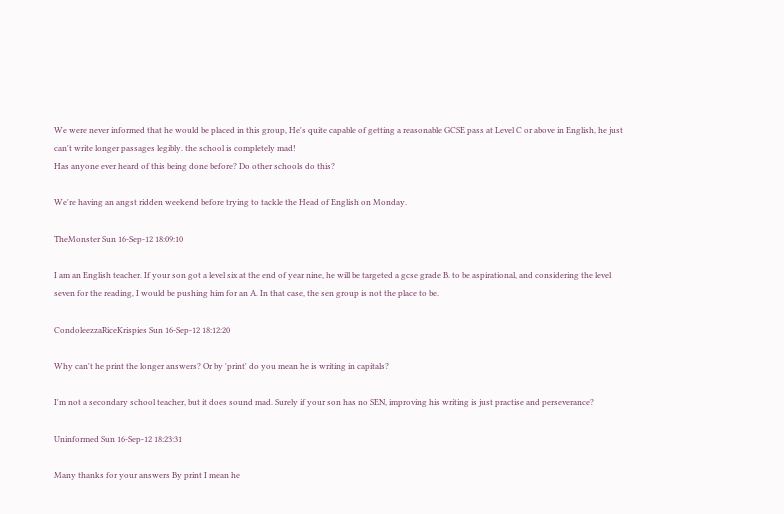We were never informed that he would be placed in this group, He's quite capable of getting a reasonable GCSE pass at Level C or above in English, he just can't write longer passages legibly. the school is completely mad!
Has anyone ever heard of this being done before? Do other schools do this?

We're having an angst ridden weekend before trying to tackle the Head of English on Monday.

TheMonster Sun 16-Sep-12 18:09:10

I am an English teacher. If your son got a level six at the end of year nine, he will be targeted a gcse grade B. to be aspirational, and considering the level seven for the reading, I would be pushing him for an A. In that case, the sen group is not the place to be.

CondoleezzaRiceKrispies Sun 16-Sep-12 18:12:20

Why can't he print the longer answers? Or by 'print' do you mean he is writing in capitals?

I'm not a secondary school teacher, but it does sound mad. Surely if your son has no SEN, improving his writing is just practise and perseverance?

Uninformed Sun 16-Sep-12 18:23:31

Many thanks for your answers By print I mean he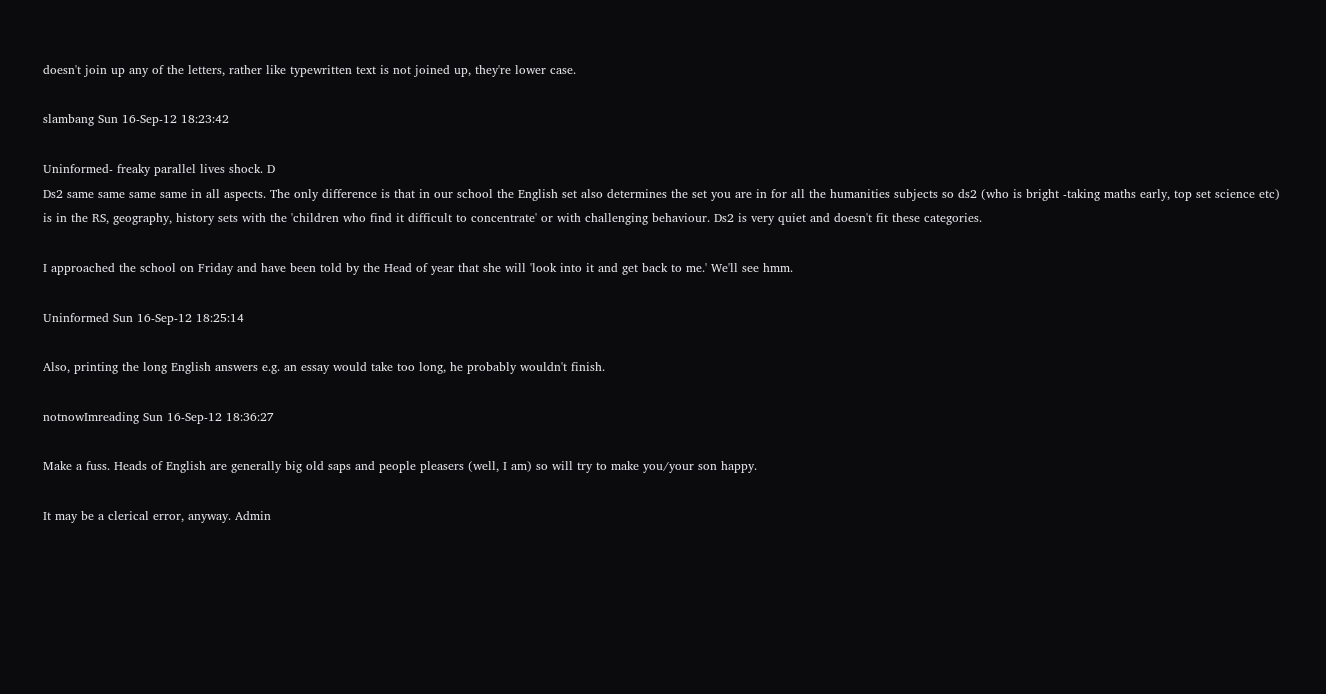doesn't join up any of the letters, rather like typewritten text is not joined up, they're lower case.

slambang Sun 16-Sep-12 18:23:42

Uninformed- freaky parallel lives shock. D
Ds2 same same same same in all aspects. The only difference is that in our school the English set also determines the set you are in for all the humanities subjects so ds2 (who is bright -taking maths early, top set science etc) is in the RS, geography, history sets with the 'children who find it difficult to concentrate' or with challenging behaviour. Ds2 is very quiet and doesn't fit these categories.

I approached the school on Friday and have been told by the Head of year that she will 'look into it and get back to me.' We'll see hmm.

Uninformed Sun 16-Sep-12 18:25:14

Also, printing the long English answers e.g. an essay would take too long, he probably wouldn't finish.

notnowImreading Sun 16-Sep-12 18:36:27

Make a fuss. Heads of English are generally big old saps and people pleasers (well, I am) so will try to make you/your son happy.

It may be a clerical error, anyway. Admin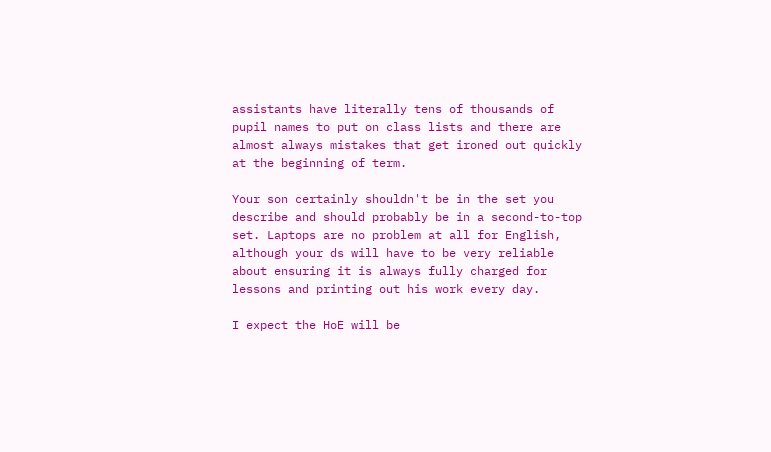assistants have literally tens of thousands of pupil names to put on class lists and there are almost always mistakes that get ironed out quickly at the beginning of term.

Your son certainly shouldn't be in the set you describe and should probably be in a second-to-top set. Laptops are no problem at all for English, although your ds will have to be very reliable about ensuring it is always fully charged for lessons and printing out his work every day.

I expect the HoE will be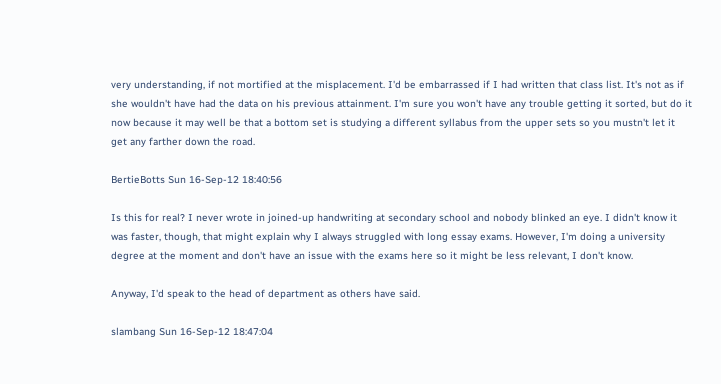very understanding, if not mortified at the misplacement. I'd be embarrassed if I had written that class list. It's not as if she wouldn't have had the data on his previous attainment. I'm sure you won't have any trouble getting it sorted, but do it now because it may well be that a bottom set is studying a different syllabus from the upper sets so you mustn't let it get any farther down the road.

BertieBotts Sun 16-Sep-12 18:40:56

Is this for real? I never wrote in joined-up handwriting at secondary school and nobody blinked an eye. I didn't know it was faster, though, that might explain why I always struggled with long essay exams. However, I'm doing a university degree at the moment and don't have an issue with the exams here so it might be less relevant, I don't know.

Anyway, I'd speak to the head of department as others have said.

slambang Sun 16-Sep-12 18:47:04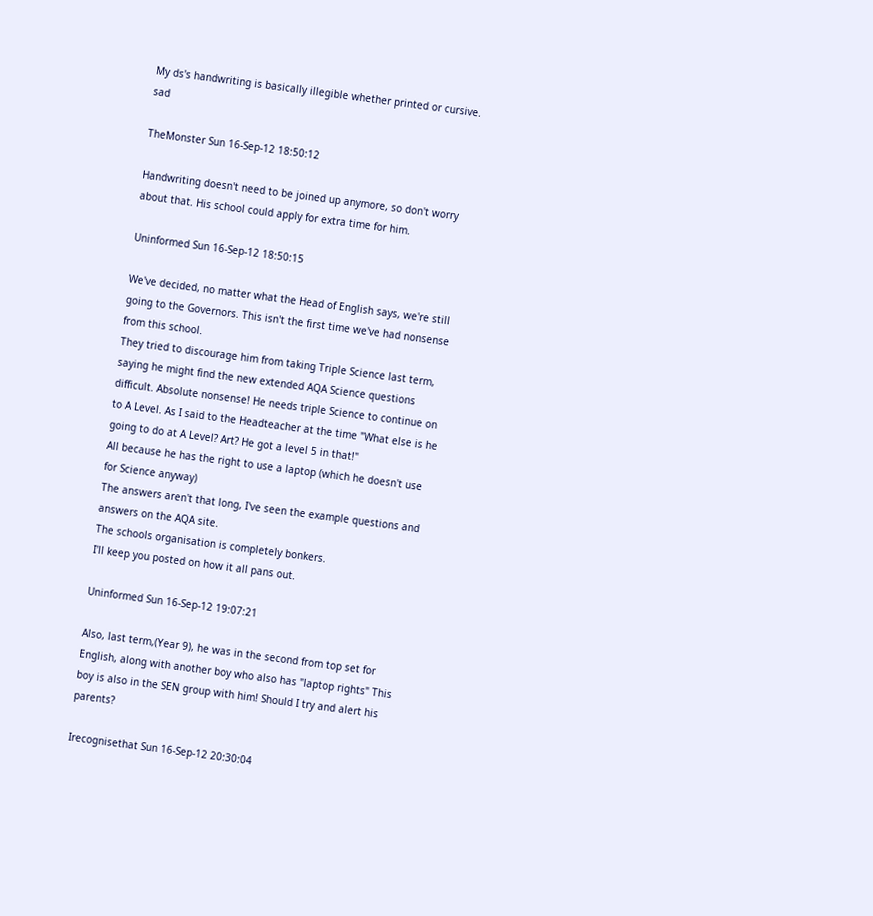My ds's handwriting is basically illegible whether printed or cursive. sad

TheMonster Sun 16-Sep-12 18:50:12

Handwriting doesn't need to be joined up anymore, so don't worry about that. His school could apply for extra time for him.

Uninformed Sun 16-Sep-12 18:50:15

We've decided, no matter what the Head of English says, we're still going to the Governors. This isn't the first time we've had nonsense from this school.
They tried to discourage him from taking Triple Science last term, saying he might find the new extended AQA Science questions difficult. Absolute nonsense! He needs triple Science to continue on to A Level. As I said to the Headteacher at the time "What else is he going to do at A Level? Art? He got a level 5 in that!"
All because he has the right to use a laptop (which he doesn't use for Science anyway)
The answers aren't that long, I've seen the example questions and answers on the AQA site.
The schools organisation is completely bonkers.
I'll keep you posted on how it all pans out.

Uninformed Sun 16-Sep-12 19:07:21

Also, last term,(Year 9), he was in the second from top set for English, along with another boy who also has "laptop rights" This boy is also in the SEN group with him! Should I try and alert his parents?

Irecognisethat Sun 16-Sep-12 20:30:04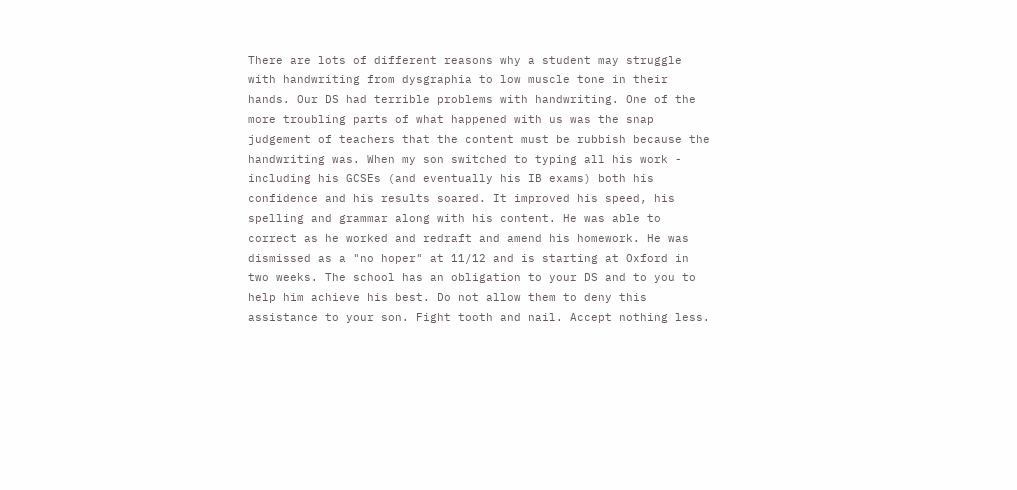There are lots of different reasons why a student may struggle with handwriting from dysgraphia to low muscle tone in their hands. Our DS had terrible problems with handwriting. One of the more troubling parts of what happened with us was the snap judgement of teachers that the content must be rubbish because the handwriting was. When my son switched to typing all his work - including his GCSEs (and eventually his IB exams) both his confidence and his results soared. It improved his speed, his spelling and grammar along with his content. He was able to correct as he worked and redraft and amend his homework. He was dismissed as a "no hoper" at 11/12 and is starting at Oxford in two weeks. The school has an obligation to your DS and to you to help him achieve his best. Do not allow them to deny this assistance to your son. Fight tooth and nail. Accept nothing less.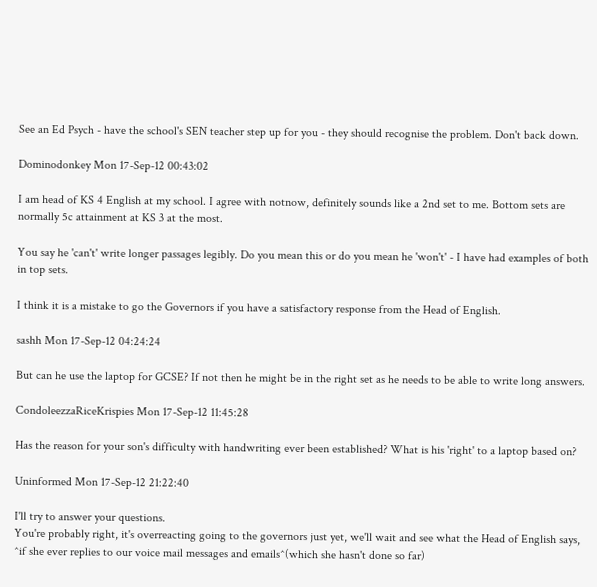See an Ed Psych - have the school's SEN teacher step up for you - they should recognise the problem. Don't back down.

Dominodonkey Mon 17-Sep-12 00:43:02

I am head of KS 4 English at my school. I agree with notnow, definitely sounds like a 2nd set to me. Bottom sets are normally 5c attainment at KS 3 at the most.

You say he 'can't' write longer passages legibly. Do you mean this or do you mean he 'won't' - I have had examples of both in top sets.

I think it is a mistake to go the Governors if you have a satisfactory response from the Head of English.

sashh Mon 17-Sep-12 04:24:24

But can he use the laptop for GCSE? If not then he might be in the right set as he needs to be able to write long answers.

CondoleezzaRiceKrispies Mon 17-Sep-12 11:45:28

Has the reason for your son's difficulty with handwriting ever been established? What is his 'right' to a laptop based on?

Uninformed Mon 17-Sep-12 21:22:40

I'll try to answer your questions.
You're probably right, it's overreacting going to the governors just yet, we'll wait and see what the Head of English says, ^if she ever replies to our voice mail messages and emails^(which she hasn't done so far)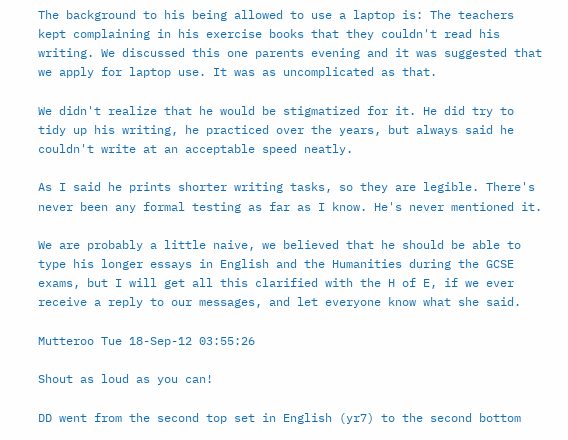The background to his being allowed to use a laptop is: The teachers kept complaining in his exercise books that they couldn't read his writing. We discussed this one parents evening and it was suggested that we apply for laptop use. It was as uncomplicated as that.

We didn't realize that he would be stigmatized for it. He did try to tidy up his writing, he practiced over the years, but always said he couldn't write at an acceptable speed neatly.

As I said he prints shorter writing tasks, so they are legible. There's never been any formal testing as far as I know. He's never mentioned it.

We are probably a little naive, we believed that he should be able to type his longer essays in English and the Humanities during the GCSE exams, but I will get all this clarified with the H of E, if we ever receive a reply to our messages, and let everyone know what she said.

Mutteroo Tue 18-Sep-12 03:55:26

Shout as loud as you can!

DD went from the second top set in English (yr7) to the second bottom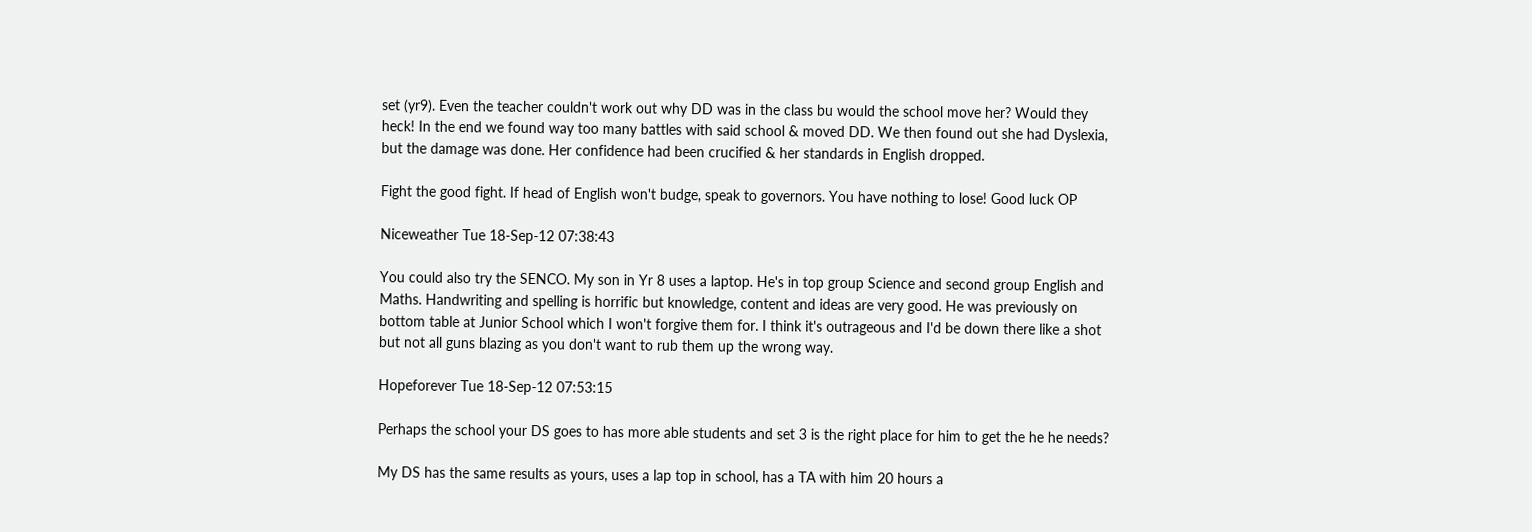set (yr9). Even the teacher couldn't work out why DD was in the class bu would the school move her? Would they heck! In the end we found way too many battles with said school & moved DD. We then found out she had Dyslexia, but the damage was done. Her confidence had been crucified & her standards in English dropped.

Fight the good fight. If head of English won't budge, speak to governors. You have nothing to lose! Good luck OP

Niceweather Tue 18-Sep-12 07:38:43

You could also try the SENCO. My son in Yr 8 uses a laptop. He's in top group Science and second group English and Maths. Handwriting and spelling is horrific but knowledge, content and ideas are very good. He was previously on bottom table at Junior School which I won't forgive them for. I think it's outrageous and I'd be down there like a shot but not all guns blazing as you don't want to rub them up the wrong way.

Hopeforever Tue 18-Sep-12 07:53:15

Perhaps the school your DS goes to has more able students and set 3 is the right place for him to get the he he needs?

My DS has the same results as yours, uses a lap top in school, has a TA with him 20 hours a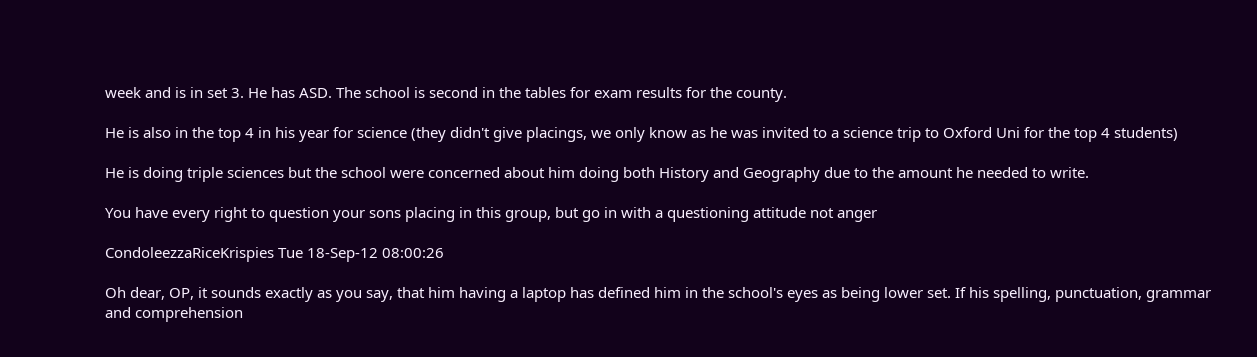week and is in set 3. He has ASD. The school is second in the tables for exam results for the county.

He is also in the top 4 in his year for science (they didn't give placings, we only know as he was invited to a science trip to Oxford Uni for the top 4 students)

He is doing triple sciences but the school were concerned about him doing both History and Geography due to the amount he needed to write.

You have every right to question your sons placing in this group, but go in with a questioning attitude not anger

CondoleezzaRiceKrispies Tue 18-Sep-12 08:00:26

Oh dear, OP, it sounds exactly as you say, that him having a laptop has defined him in the school's eyes as being lower set. If his spelling, punctuation, grammar and comprehension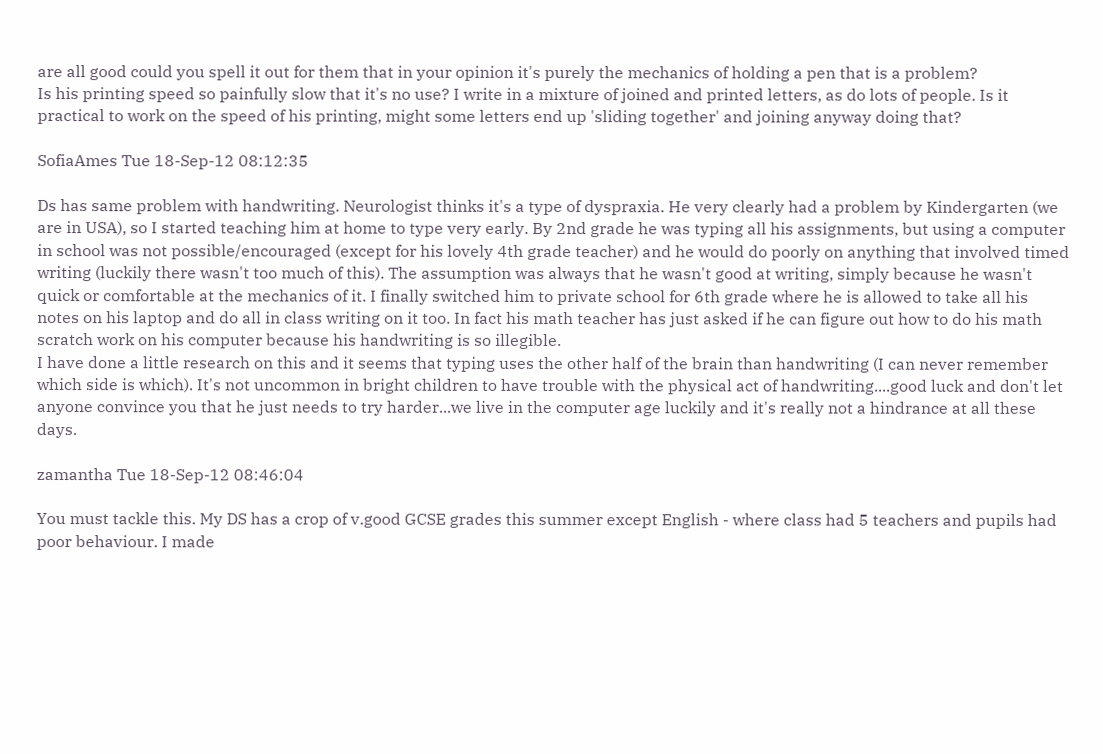are all good could you spell it out for them that in your opinion it's purely the mechanics of holding a pen that is a problem?
Is his printing speed so painfully slow that it's no use? I write in a mixture of joined and printed letters, as do lots of people. Is it practical to work on the speed of his printing, might some letters end up 'sliding together' and joining anyway doing that?

SofiaAmes Tue 18-Sep-12 08:12:35

Ds has same problem with handwriting. Neurologist thinks it's a type of dyspraxia. He very clearly had a problem by Kindergarten (we are in USA), so I started teaching him at home to type very early. By 2nd grade he was typing all his assignments, but using a computer in school was not possible/encouraged (except for his lovely 4th grade teacher) and he would do poorly on anything that involved timed writing (luckily there wasn't too much of this). The assumption was always that he wasn't good at writing, simply because he wasn't quick or comfortable at the mechanics of it. I finally switched him to private school for 6th grade where he is allowed to take all his notes on his laptop and do all in class writing on it too. In fact his math teacher has just asked if he can figure out how to do his math scratch work on his computer because his handwriting is so illegible.
I have done a little research on this and it seems that typing uses the other half of the brain than handwriting (I can never remember which side is which). It's not uncommon in bright children to have trouble with the physical act of handwriting....good luck and don't let anyone convince you that he just needs to try harder...we live in the computer age luckily and it's really not a hindrance at all these days.

zamantha Tue 18-Sep-12 08:46:04

You must tackle this. My DS has a crop of v.good GCSE grades this summer except English - where class had 5 teachers and pupils had poor behaviour. I made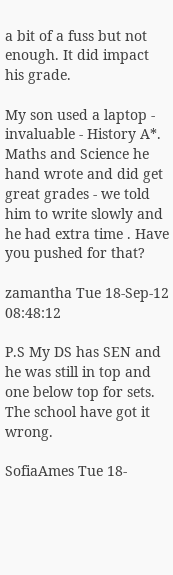a bit of a fuss but not enough. It did impact his grade.

My son used a laptop - invaluable - History A*. Maths and Science he hand wrote and did get great grades - we told him to write slowly and he had extra time . Have you pushed for that?

zamantha Tue 18-Sep-12 08:48:12

P.S My DS has SEN and he was still in top and one below top for sets. The school have got it wrong.

SofiaAmes Tue 18-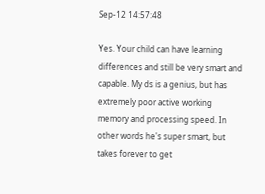Sep-12 14:57:48

Yes. Your child can have learning differences and still be very smart and capable. My ds is a genius, but has extremely poor active working memory and processing speed. In other words he's super smart, but takes forever to get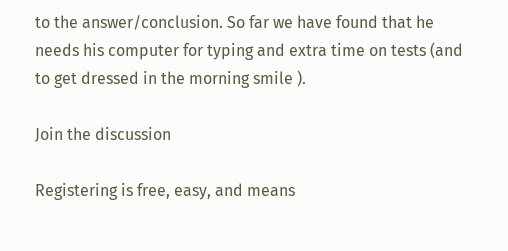to the answer/conclusion. So far we have found that he needs his computer for typing and extra time on tests (and to get dressed in the morning smile ).

Join the discussion

Registering is free, easy, and means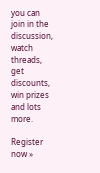you can join in the discussion, watch threads, get discounts, win prizes and lots more.

Register now »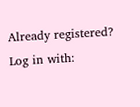Already registered? Log in with: